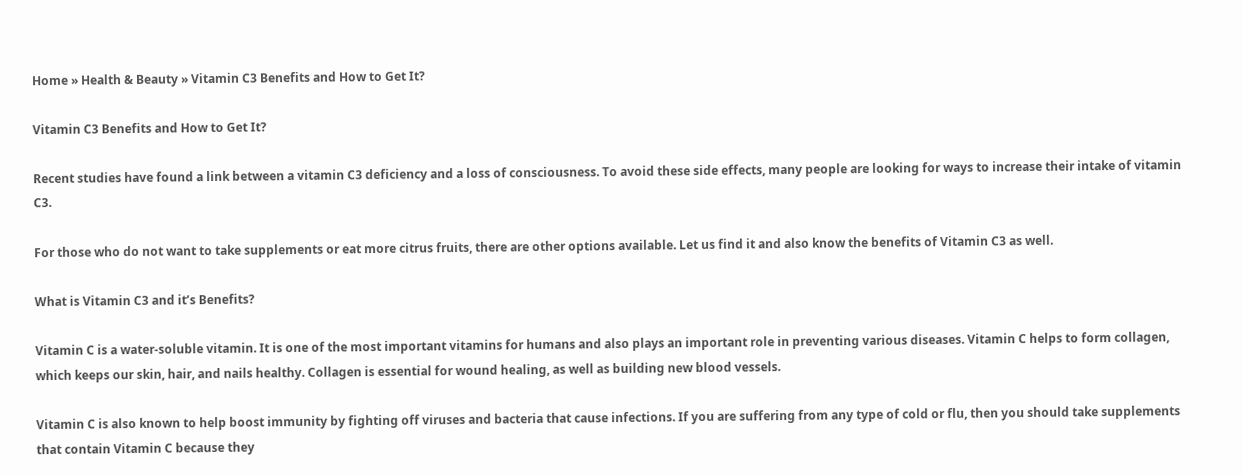Home » Health & Beauty » Vitamin C3 Benefits and How to Get It?

Vitamin C3 Benefits and How to Get It?

Recent studies have found a link between a vitamin C3 deficiency and a loss of consciousness. To avoid these side effects, many people are looking for ways to increase their intake of vitamin C3.

For those who do not want to take supplements or eat more citrus fruits, there are other options available. Let us find it and also know the benefits of Vitamin C3 as well.

What is Vitamin C3 and it’s Benefits?

Vitamin C is a water-soluble vitamin. It is one of the most important vitamins for humans and also plays an important role in preventing various diseases. Vitamin C helps to form collagen, which keeps our skin, hair, and nails healthy. Collagen is essential for wound healing, as well as building new blood vessels.

Vitamin C is also known to help boost immunity by fighting off viruses and bacteria that cause infections. If you are suffering from any type of cold or flu, then you should take supplements that contain Vitamin C because they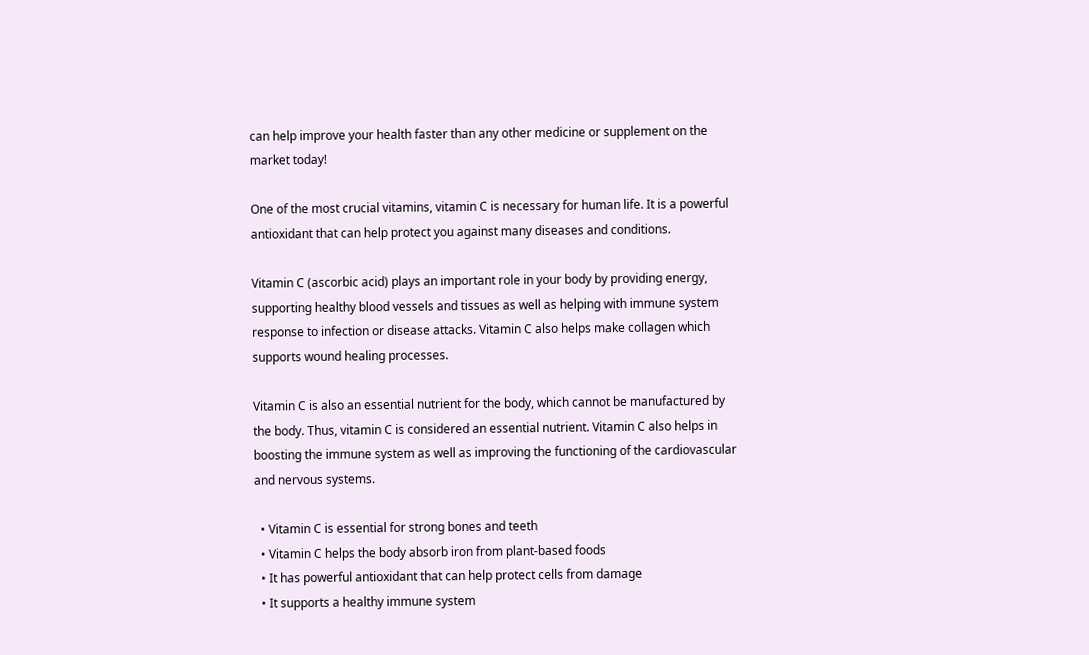can help improve your health faster than any other medicine or supplement on the market today!

One of the most crucial vitamins, vitamin C is necessary for human life. It is a powerful antioxidant that can help protect you against many diseases and conditions.

Vitamin C (ascorbic acid) plays an important role in your body by providing energy, supporting healthy blood vessels and tissues as well as helping with immune system response to infection or disease attacks. Vitamin C also helps make collagen which supports wound healing processes.

Vitamin C is also an essential nutrient for the body, which cannot be manufactured by the body. Thus, vitamin C is considered an essential nutrient. Vitamin C also helps in boosting the immune system as well as improving the functioning of the cardiovascular and nervous systems.

  • Vitamin C is essential for strong bones and teeth
  • Vitamin C helps the body absorb iron from plant-based foods
  • It has powerful antioxidant that can help protect cells from damage
  • It supports a healthy immune system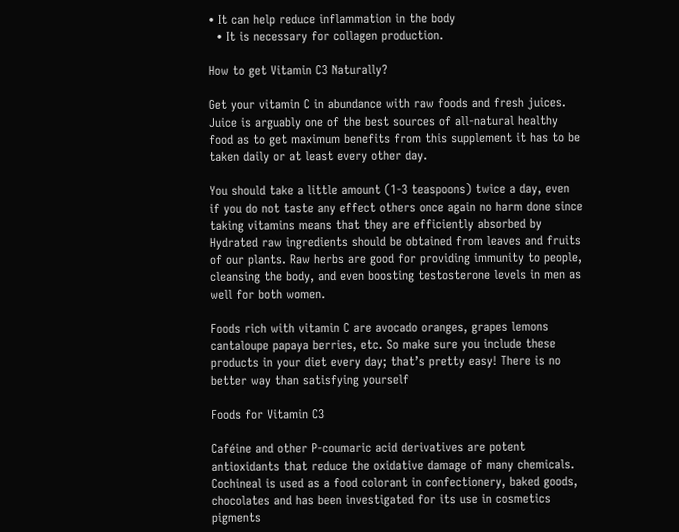• It can help reduce inflammation in the body
  • It is necessary for collagen production.

How to get Vitamin C3 Naturally?

Get your vitamin C in abundance with raw foods and fresh juices. Juice is arguably one of the best sources of all-natural healthy food as to get maximum benefits from this supplement it has to be taken daily or at least every other day.

You should take a little amount (1-3 teaspoons) twice a day, even if you do not taste any effect others once again no harm done since taking vitamins means that they are efficiently absorbed by Hydrated raw ingredients should be obtained from leaves and fruits of our plants. Raw herbs are good for providing immunity to people, cleansing the body, and even boosting testosterone levels in men as well for both women.

Foods rich with vitamin C are avocado oranges, grapes lemons cantaloupe papaya berries, etc. So make sure you include these products in your diet every day; that’s pretty easy! There is no better way than satisfying yourself

Foods for Vitamin C3

Caféine and other P-coumaric acid derivatives are potent antioxidants that reduce the oxidative damage of many chemicals. Cochineal is used as a food colorant in confectionery, baked goods, chocolates and has been investigated for its use in cosmetics pigments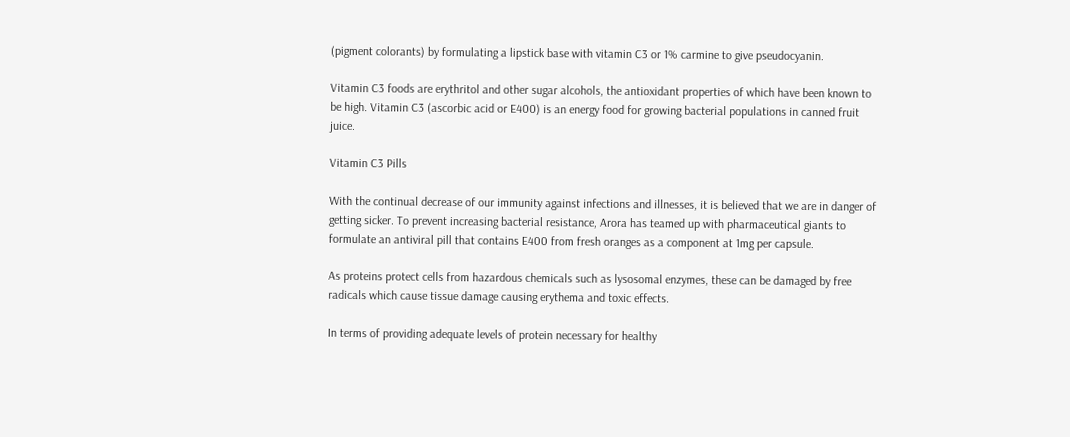(pigment colorants) by formulating a lipstick base with vitamin C3 or 1% carmine to give pseudocyanin.

Vitamin C3 foods are erythritol and other sugar alcohols, the antioxidant properties of which have been known to be high. Vitamin C3 (ascorbic acid or E400) is an energy food for growing bacterial populations in canned fruit juice.

Vitamin C3 Pills

With the continual decrease of our immunity against infections and illnesses, it is believed that we are in danger of getting sicker. To prevent increasing bacterial resistance, Arora has teamed up with pharmaceutical giants to formulate an antiviral pill that contains E400 from fresh oranges as a component at 1mg per capsule.

As proteins protect cells from hazardous chemicals such as lysosomal enzymes, these can be damaged by free radicals which cause tissue damage causing erythema and toxic effects.

In terms of providing adequate levels of protein necessary for healthy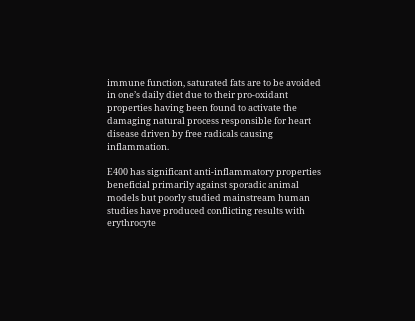immune function, saturated fats are to be avoided in one’s daily diet due to their pro-oxidant properties having been found to activate the damaging natural process responsible for heart disease driven by free radicals causing inflammation.

E400 has significant anti-inflammatory properties beneficial primarily against sporadic animal models but poorly studied mainstream human studies have produced conflicting results with erythrocyte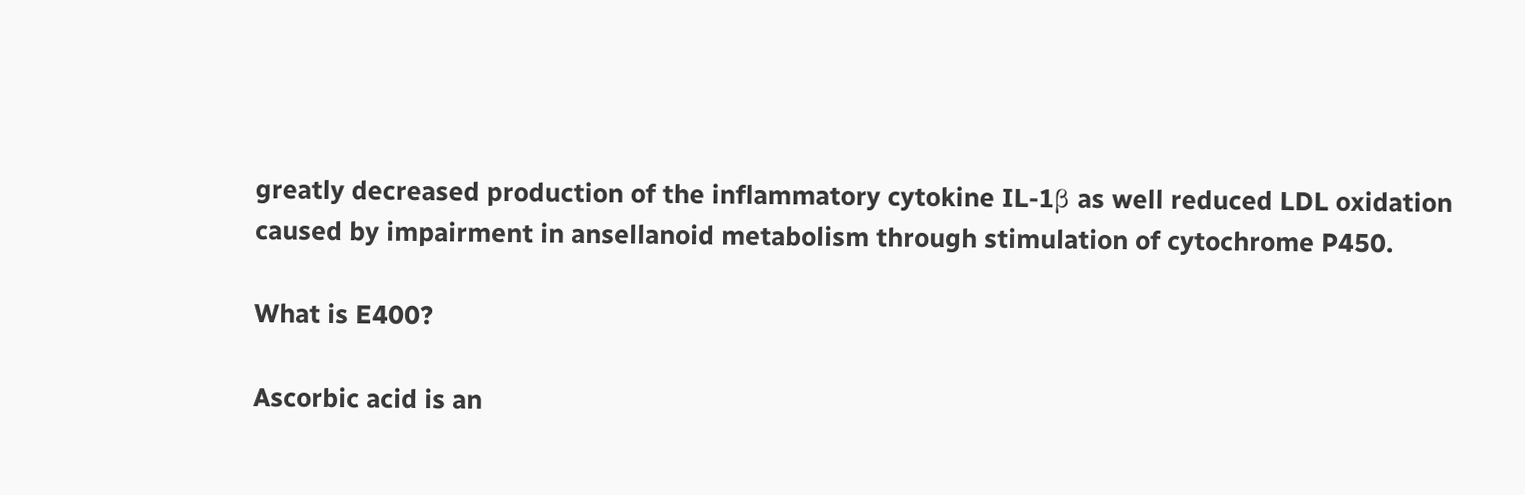greatly decreased production of the inflammatory cytokine IL-1β as well reduced LDL oxidation caused by impairment in ansellanoid metabolism through stimulation of cytochrome P450.

What is E400?

Ascorbic acid is an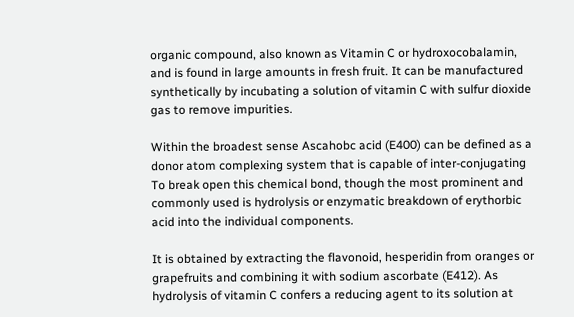organic compound, also known as Vitamin C or hydroxocobalamin, and is found in large amounts in fresh fruit. It can be manufactured synthetically by incubating a solution of vitamin C with sulfur dioxide gas to remove impurities.

Within the broadest sense Ascahobc acid (E400) can be defined as a donor atom complexing system that is capable of inter-conjugating To break open this chemical bond, though the most prominent and commonly used is hydrolysis or enzymatic breakdown of erythorbic acid into the individual components.

It is obtained by extracting the flavonoid, hesperidin from oranges or grapefruits and combining it with sodium ascorbate (E412). As hydrolysis of vitamin C confers a reducing agent to its solution at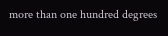more than one hundred degrees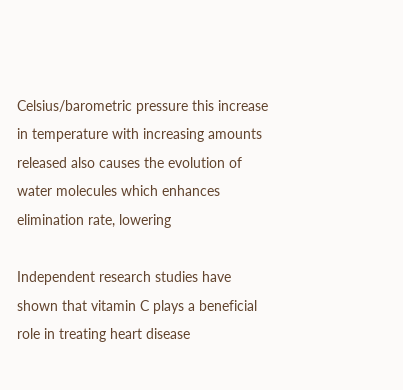Celsius/barometric pressure this increase in temperature with increasing amounts released also causes the evolution of water molecules which enhances elimination rate, lowering

Independent research studies have shown that vitamin C plays a beneficial role in treating heart disease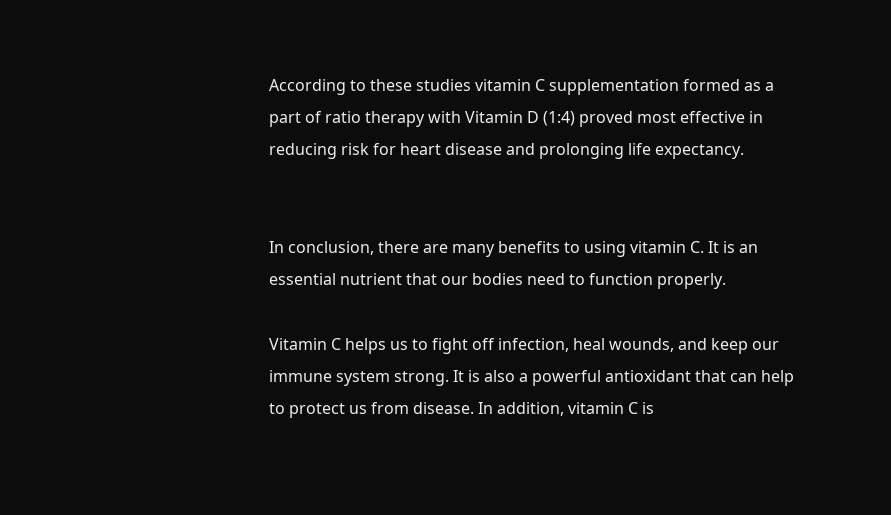According to these studies vitamin C supplementation formed as a part of ratio therapy with Vitamin D (1:4) proved most effective in reducing risk for heart disease and prolonging life expectancy.


In conclusion, there are many benefits to using vitamin C. It is an essential nutrient that our bodies need to function properly.

Vitamin C helps us to fight off infection, heal wounds, and keep our immune system strong. It is also a powerful antioxidant that can help to protect us from disease. In addition, vitamin C is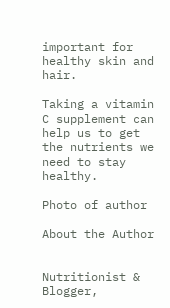important for healthy skin and hair.

Taking a vitamin C supplement can help us to get the nutrients we need to stay healthy.

Photo of author

About the Author


Nutritionist & Blogger,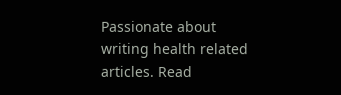Passionate about writing health related articles. Read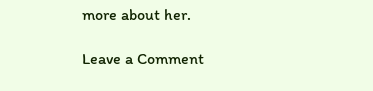more about her.

Leave a Comment